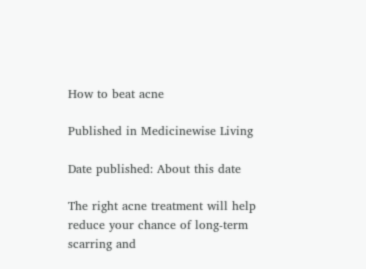How to beat acne

Published in Medicinewise Living

Date published: About this date

The right acne treatment will help reduce your chance of long-term scarring and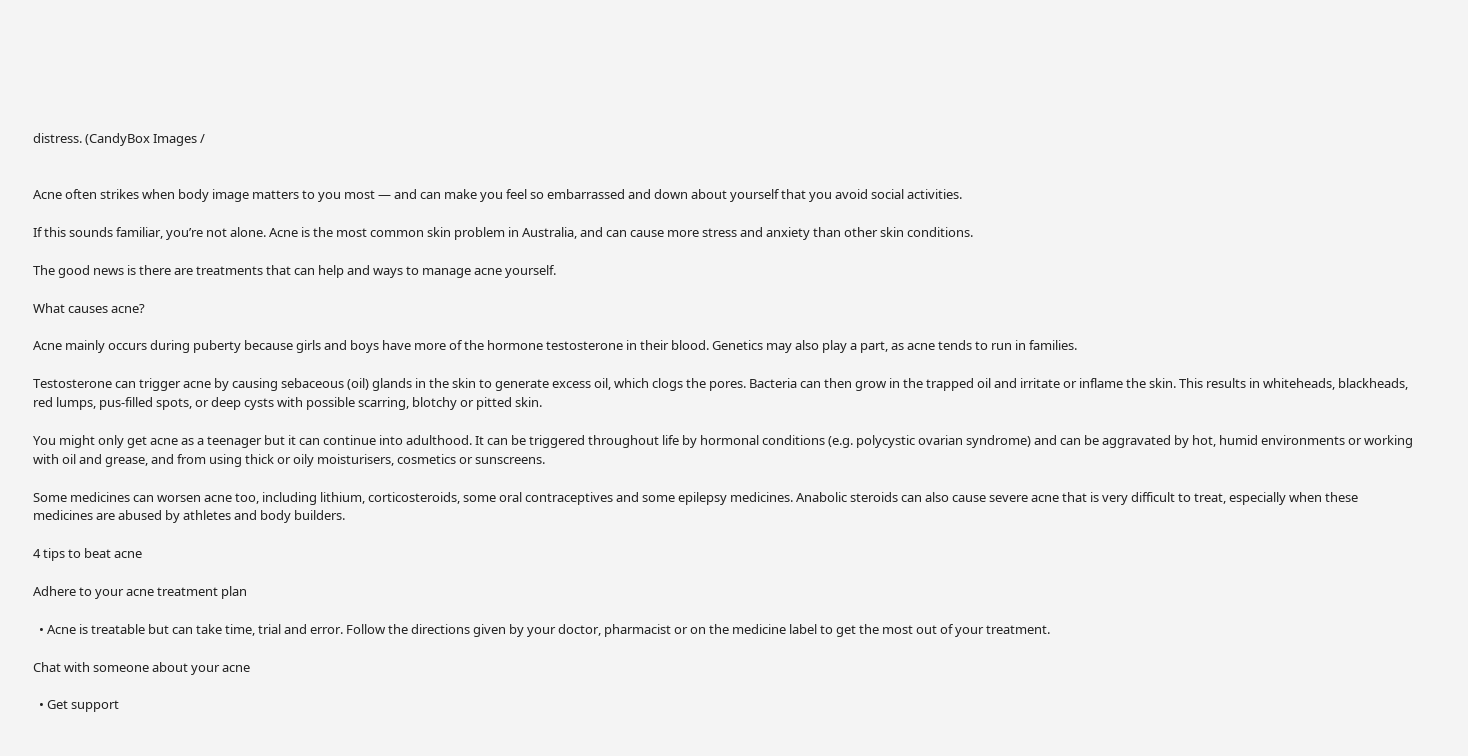distress. (CandyBox Images /


Acne often strikes when body image matters to you most — and can make you feel so embarrassed and down about yourself that you avoid social activities.

If this sounds familiar, you’re not alone. Acne is the most common skin problem in Australia, and can cause more stress and anxiety than other skin conditions.

The good news is there are treatments that can help and ways to manage acne yourself.

What causes acne?

Acne mainly occurs during puberty because girls and boys have more of the hormone testosterone in their blood. Genetics may also play a part, as acne tends to run in families.

Testosterone can trigger acne by causing sebaceous (oil) glands in the skin to generate excess oil, which clogs the pores. Bacteria can then grow in the trapped oil and irritate or inflame the skin. This results in whiteheads, blackheads, red lumps, pus-filled spots, or deep cysts with possible scarring, blotchy or pitted skin.

You might only get acne as a teenager but it can continue into adulthood. It can be triggered throughout life by hormonal conditions (e.g. polycystic ovarian syndrome) and can be aggravated by hot, humid environments or working with oil and grease, and from using thick or oily moisturisers, cosmetics or sunscreens.

Some medicines can worsen acne too, including lithium, corticosteroids, some oral contraceptives and some epilepsy medicines. Anabolic steroids can also cause severe acne that is very difficult to treat, especially when these medicines are abused by athletes and body builders.

4 tips to beat acne

Adhere to your acne treatment plan

  • Acne is treatable but can take time, trial and error. Follow the directions given by your doctor, pharmacist or on the medicine label to get the most out of your treatment.

Chat with someone about your acne

  • Get support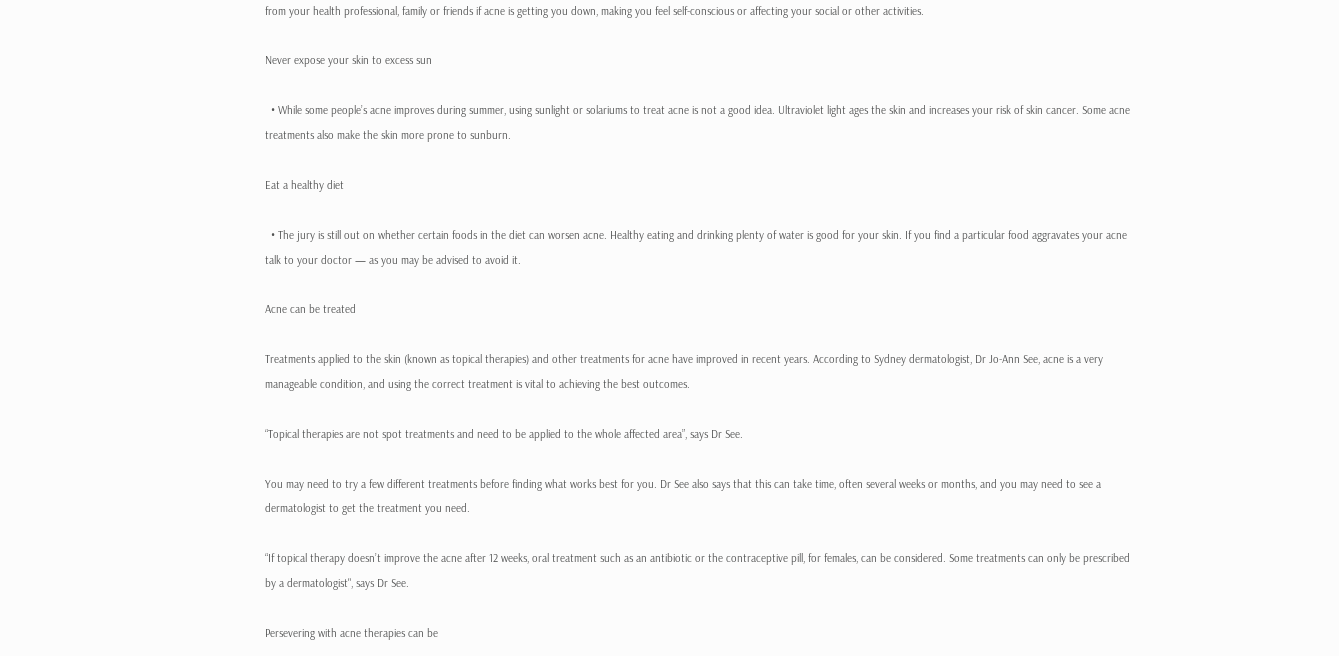from your health professional, family or friends if acne is getting you down, making you feel self-conscious or affecting your social or other activities.

Never expose your skin to excess sun

  • While some people’s acne improves during summer, using sunlight or solariums to treat acne is not a good idea. Ultraviolet light ages the skin and increases your risk of skin cancer. Some acne treatments also make the skin more prone to sunburn.

Eat a healthy diet

  • The jury is still out on whether certain foods in the diet can worsen acne. Healthy eating and drinking plenty of water is good for your skin. If you find a particular food aggravates your acne talk to your doctor — as you may be advised to avoid it.

Acne can be treated

Treatments applied to the skin (known as topical therapies) and other treatments for acne have improved in recent years. According to Sydney dermatologist, Dr Jo-Ann See, acne is a very manageable condition, and using the correct treatment is vital to achieving the best outcomes.

“Topical therapies are not spot treatments and need to be applied to the whole affected area”, says Dr See.

You may need to try a few different treatments before finding what works best for you. Dr See also says that this can take time, often several weeks or months, and you may need to see a dermatologist to get the treatment you need.

“If topical therapy doesn’t improve the acne after 12 weeks, oral treatment such as an antibiotic or the contraceptive pill, for females, can be considered. Some treatments can only be prescribed by a dermatologist", says Dr See.

Persevering with acne therapies can be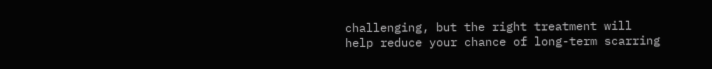challenging, but the right treatment will help reduce your chance of long-term scarring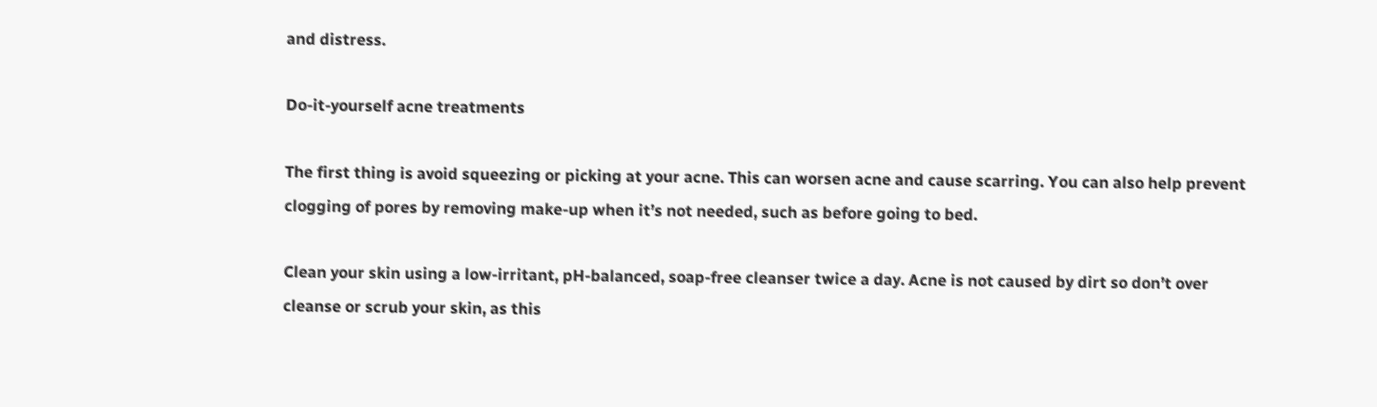and distress.

Do-it-yourself acne treatments

The first thing is avoid squeezing or picking at your acne. This can worsen acne and cause scarring. You can also help prevent clogging of pores by removing make-up when it’s not needed, such as before going to bed.

Clean your skin using a low-irritant, pH-balanced, soap-free cleanser twice a day. Acne is not caused by dirt so don’t over cleanse or scrub your skin, as this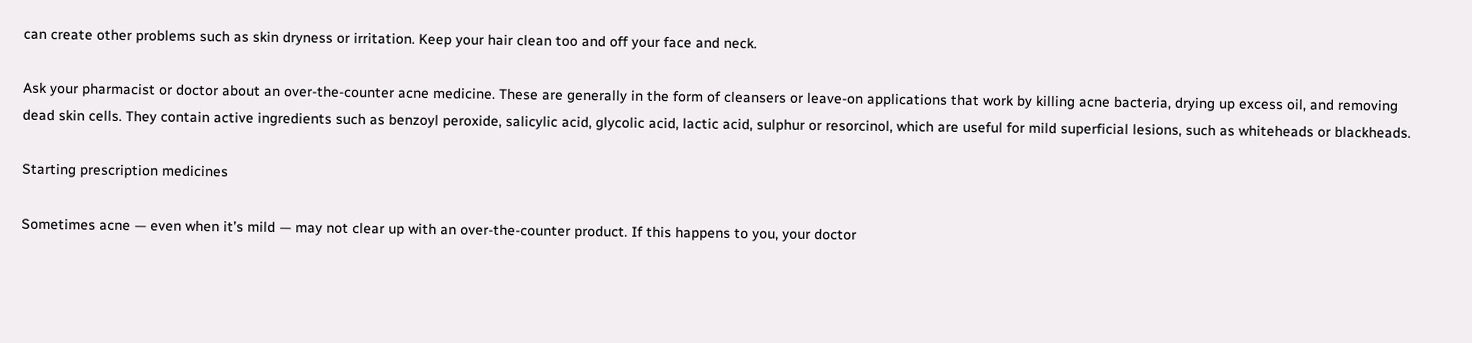can create other problems such as skin dryness or irritation. Keep your hair clean too and off your face and neck.

Ask your pharmacist or doctor about an over-the-counter acne medicine. These are generally in the form of cleansers or leave-on applications that work by killing acne bacteria, drying up excess oil, and removing dead skin cells. They contain active ingredients such as benzoyl peroxide, salicylic acid, glycolic acid, lactic acid, sulphur or resorcinol, which are useful for mild superficial lesions, such as whiteheads or blackheads.

Starting prescription medicines

Sometimes acne — even when it’s mild — may not clear up with an over-the-counter product. If this happens to you, your doctor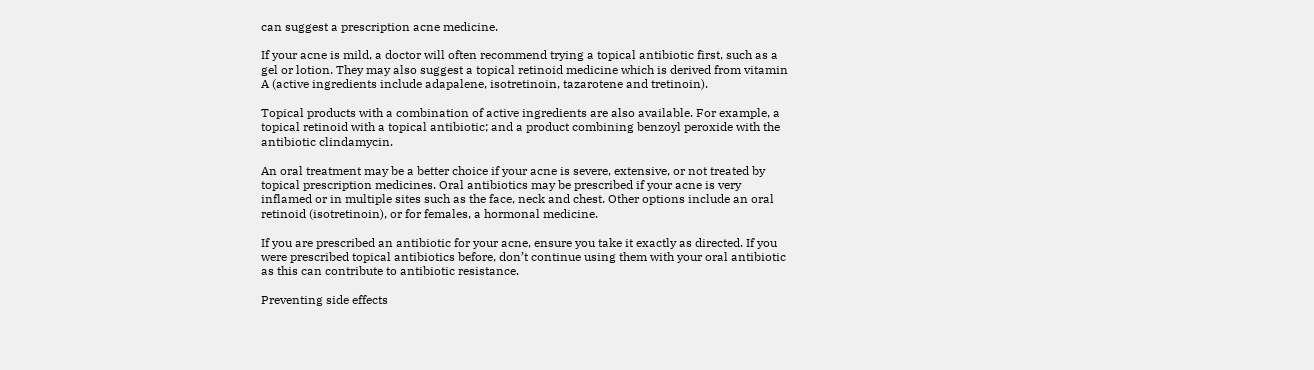can suggest a prescription acne medicine.

If your acne is mild, a doctor will often recommend trying a topical antibiotic first, such as a gel or lotion. They may also suggest a topical retinoid medicine which is derived from vitamin A (active ingredients include adapalene, isotretinoin, tazarotene and tretinoin).

Topical products with a combination of active ingredients are also available. For example, a topical retinoid with a topical antibiotic; and a product combining benzoyl peroxide with the antibiotic clindamycin.

An oral treatment may be a better choice if your acne is severe, extensive, or not treated by topical prescription medicines. Oral antibiotics may be prescribed if your acne is very inflamed or in multiple sites such as the face, neck and chest. Other options include an oral retinoid (isotretinoin), or for females, a hormonal medicine.

If you are prescribed an antibiotic for your acne, ensure you take it exactly as directed. If you were prescribed topical antibiotics before, don’t continue using them with your oral antibiotic as this can contribute to antibiotic resistance.

Preventing side effects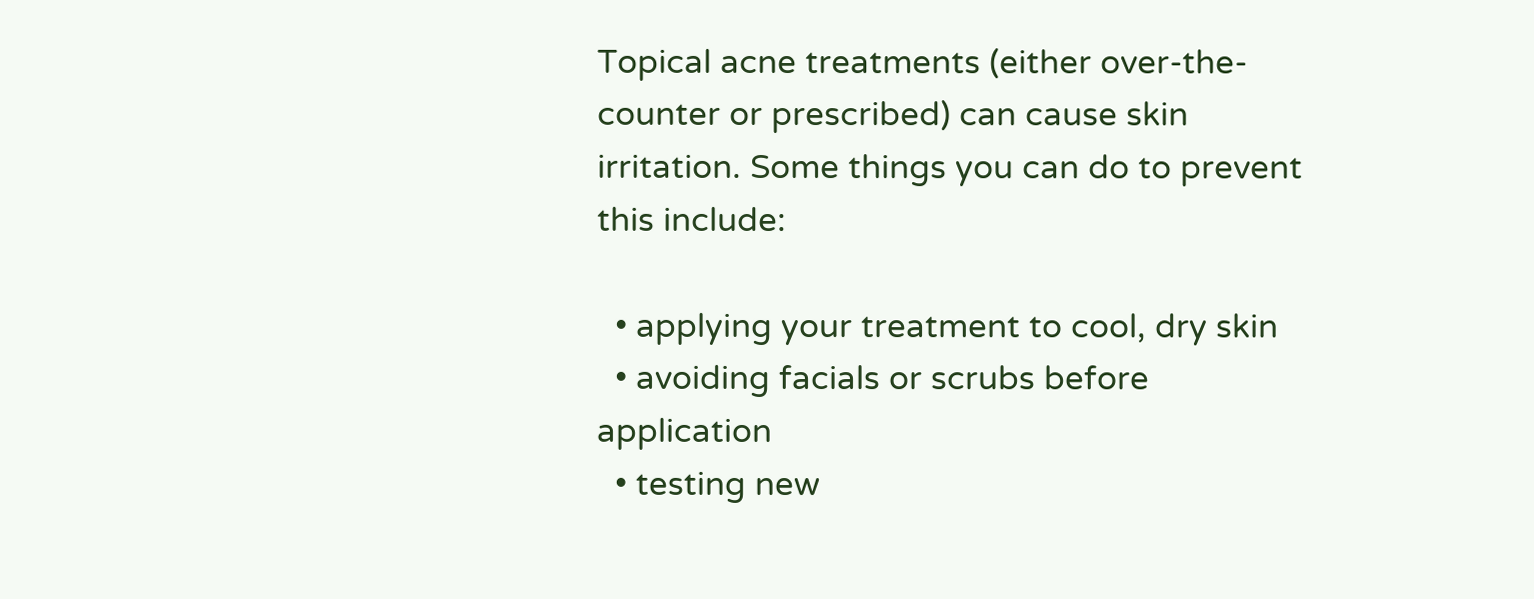Topical acne treatments (either over-the-counter or prescribed) can cause skin irritation. Some things you can do to prevent this include:

  • applying your treatment to cool, dry skin
  • avoiding facials or scrubs before application
  • testing new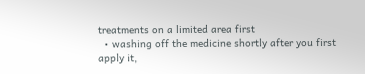treatments on a limited area first
  • washing off the medicine shortly after you first apply it,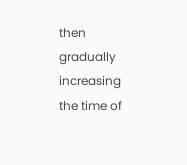then gradually increasing the time of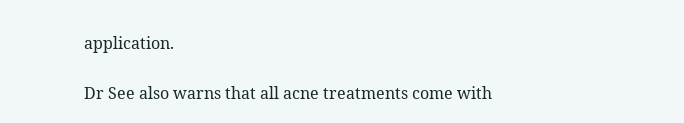application.

Dr See also warns that all acne treatments come with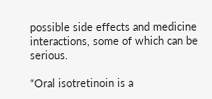possible side effects and medicine interactions, some of which can be serious.

“Oral isotretinoin is a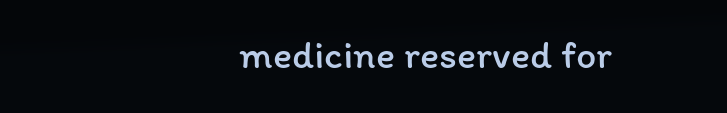medicine reserved for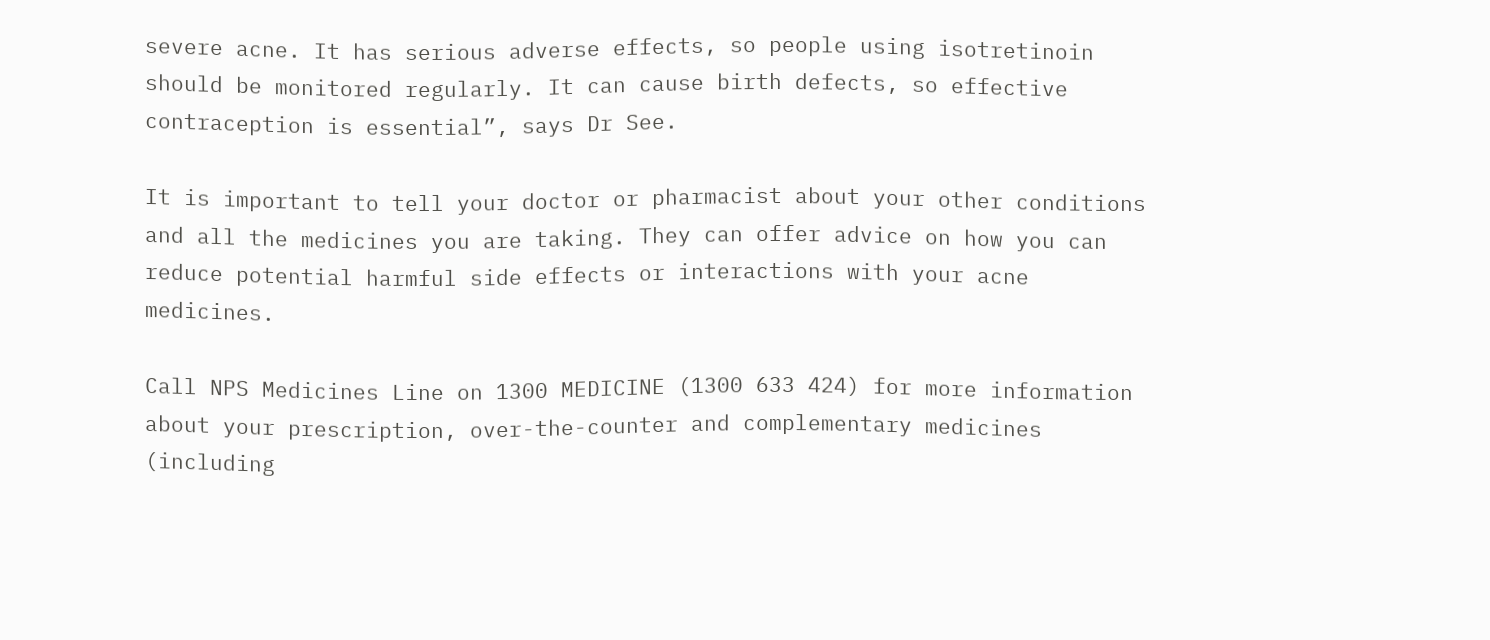severe acne. It has serious adverse effects, so people using isotretinoin should be monitored regularly. It can cause birth defects, so effective contraception is essential”, says Dr See.

It is important to tell your doctor or pharmacist about your other conditions and all the medicines you are taking. They can offer advice on how you can reduce potential harmful side effects or interactions with your acne medicines.

Call NPS Medicines Line on 1300 MEDICINE (1300 633 424) for more information about your prescription, over-the-counter and complementary medicines (including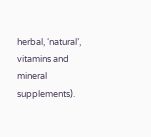herbal, ‘natural’, vitamins and mineral supplements).